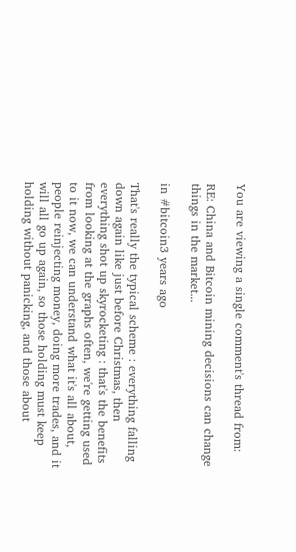You are viewing a single comment's thread from:

RE: China and Bitcoin mining decisions can change things in the market...

in #bitcoin3 years ago

That's really the typical scheme : everything falling down again like just before Christmas, then everything shot up skyrocketing : that's the benefits from looking at the graphs often, we're getting used to it now, we can understand what it's all about, people reinjecting money, doing more trades, and it will all go up again, so those holding must keep holding without panicking, and those about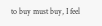to buy must buy, I feel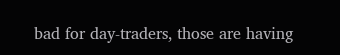bad for day-traders, those are having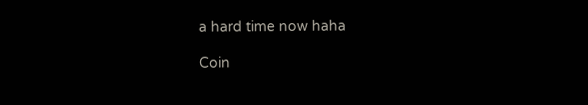a hard time now haha

Coin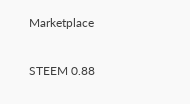Marketplace

STEEM 0.88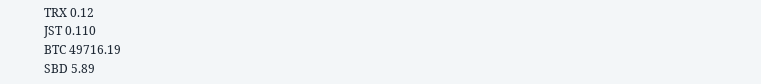TRX 0.12
JST 0.110
BTC 49716.19
SBD 5.89